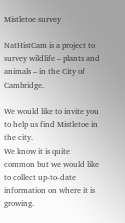Mistletoe survey

NatHistCam is a project to survey wildlife – plants and animals – in the City of Cambridge.

We would like to invite you to help us find Mistletoe in the city.
We know it is quite common but we would like to collect up-to-date information on where it is growing.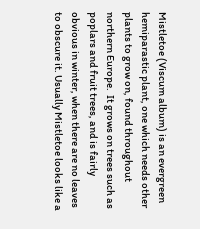Mistletoe (Viscum album) is an evergreen hemiparastic plant, one which needs other plants to grow on, found throughout northern Europe.  It grows on trees such as poplars and fruit trees, and is fairly obvious in winter, when there are no leaves to obscure it. Usually Mistletoe looks like a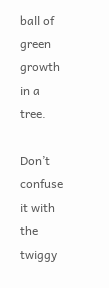ball of green growth in a tree.

Don’t confuse it with the twiggy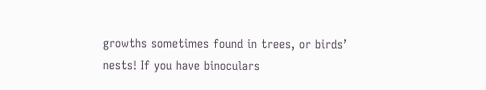growths sometimes found in trees, or birds’ nests! If you have binoculars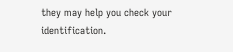they may help you check your identification.